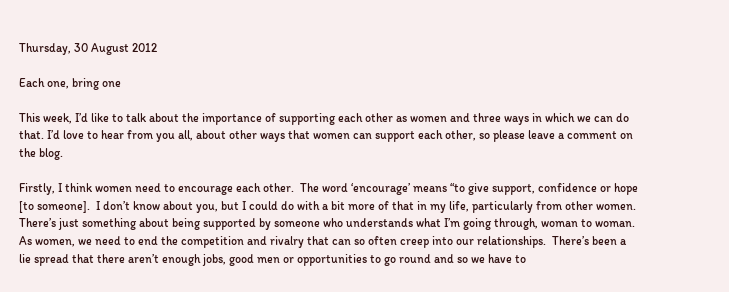Thursday, 30 August 2012

Each one, bring one

This week, I’d like to talk about the importance of supporting each other as women and three ways in which we can do that. I’d love to hear from you all, about other ways that women can support each other, so please leave a comment on the blog.

Firstly, I think women need to encourage each other.  The word ‘encourage’ means “to give support, confidence or hope [to someone].  I don’t know about you, but I could do with a bit more of that in my life, particularly from other women.  There’s just something about being supported by someone who understands what I’m going through, woman to woman.  As women, we need to end the competition and rivalry that can so often creep into our relationships.  There’s been a lie spread that there aren’t enough jobs, good men or opportunities to go round and so we have to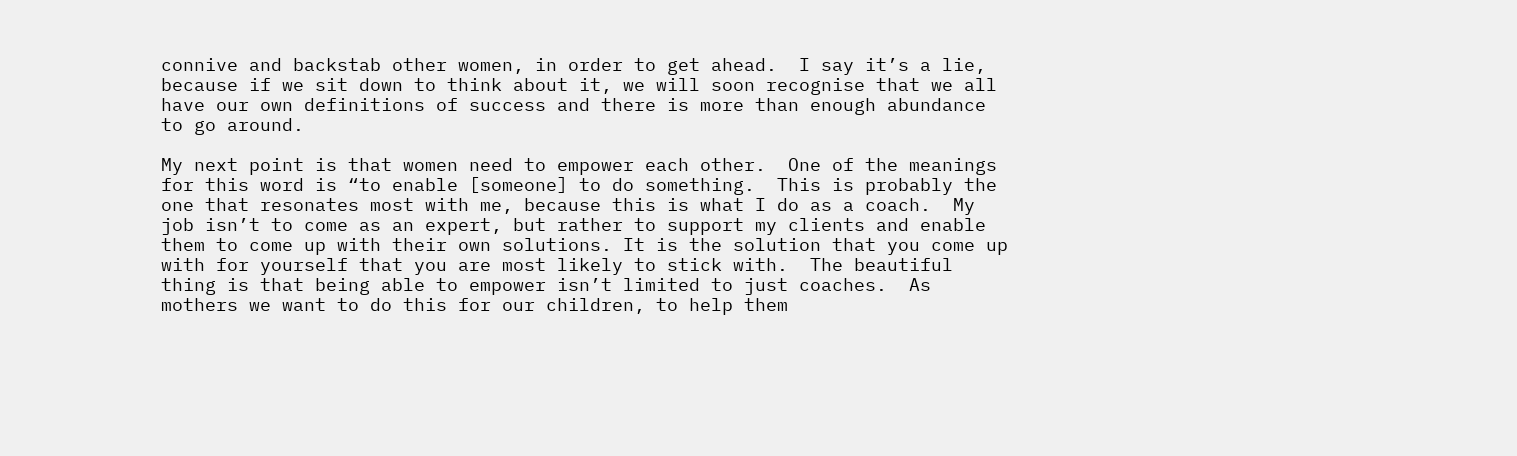connive and backstab other women, in order to get ahead.  I say it’s a lie, because if we sit down to think about it, we will soon recognise that we all have our own definitions of success and there is more than enough abundance to go around.

My next point is that women need to empower each other.  One of the meanings for this word is “to enable [someone] to do something.  This is probably the one that resonates most with me, because this is what I do as a coach.  My job isn’t to come as an expert, but rather to support my clients and enable them to come up with their own solutions. It is the solution that you come up with for yourself that you are most likely to stick with.  The beautiful thing is that being able to empower isn’t limited to just coaches.  As mothers we want to do this for our children, to help them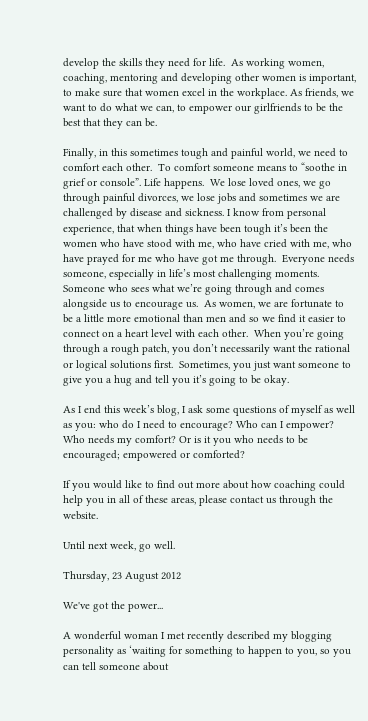develop the skills they need for life.  As working women, coaching, mentoring and developing other women is important, to make sure that women excel in the workplace. As friends, we want to do what we can, to empower our girlfriends to be the best that they can be.

Finally, in this sometimes tough and painful world, we need to comfort each other.  To comfort someone means to “soothe in grief or console”. Life happens.  We lose loved ones, we go through painful divorces, we lose jobs and sometimes we are challenged by disease and sickness. I know from personal experience, that when things have been tough it’s been the women who have stood with me, who have cried with me, who have prayed for me who have got me through.  Everyone needs someone, especially in life’s most challenging moments.  Someone who sees what we’re going through and comes alongside us to encourage us.  As women, we are fortunate to be a little more emotional than men and so we find it easier to connect on a heart level with each other.  When you’re going through a rough patch, you don’t necessarily want the rational or logical solutions first.  Sometimes, you just want someone to give you a hug and tell you it’s going to be okay.

As I end this week’s blog, I ask some questions of myself as well as you: who do I need to encourage? Who can I empower? Who needs my comfort? Or is it you who needs to be encouraged; empowered or comforted?

If you would like to find out more about how coaching could help you in all of these areas, please contact us through the website.

Until next week, go well.

Thursday, 23 August 2012

We've got the power...

A wonderful woman I met recently described my blogging personality as ‘waiting for something to happen to you, so you can tell someone about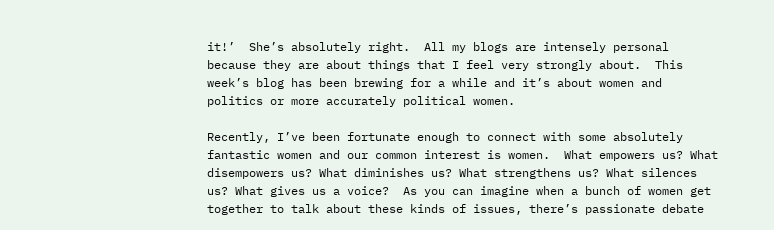it!’  She’s absolutely right.  All my blogs are intensely personal because they are about things that I feel very strongly about.  This week’s blog has been brewing for a while and it’s about women and politics or more accurately political women.

Recently, I’ve been fortunate enough to connect with some absolutely fantastic women and our common interest is women.  What empowers us? What disempowers us? What diminishes us? What strengthens us? What silences us? What gives us a voice?  As you can imagine when a bunch of women get together to talk about these kinds of issues, there’s passionate debate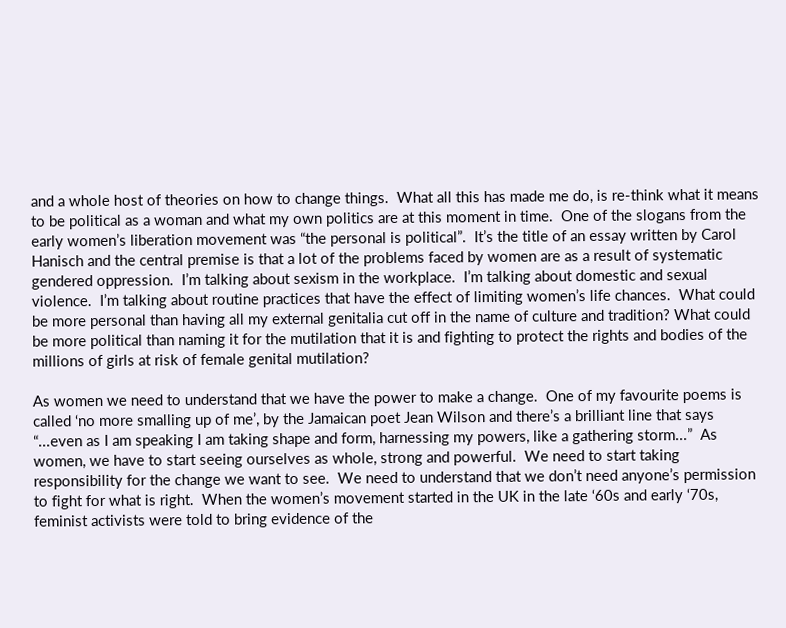and a whole host of theories on how to change things.  What all this has made me do, is re-think what it means to be political as a woman and what my own politics are at this moment in time.  One of the slogans from the early women’s liberation movement was “the personal is political”.  It’s the title of an essay written by Carol Hanisch and the central premise is that a lot of the problems faced by women are as a result of systematic gendered oppression.  I’m talking about sexism in the workplace.  I’m talking about domestic and sexual violence.  I’m talking about routine practices that have the effect of limiting women’s life chances.  What could be more personal than having all my external genitalia cut off in the name of culture and tradition? What could be more political than naming it for the mutilation that it is and fighting to protect the rights and bodies of the millions of girls at risk of female genital mutilation?

As women we need to understand that we have the power to make a change.  One of my favourite poems is called ‘no more smalling up of me’, by the Jamaican poet Jean Wilson and there’s a brilliant line that says “...even as I am speaking I am taking shape and form, harnessing my powers, like a gathering storm...”  As women, we have to start seeing ourselves as whole, strong and powerful.  We need to start taking responsibility for the change we want to see.  We need to understand that we don’t need anyone’s permission to fight for what is right.  When the women’s movement started in the UK in the late ‘60s and early ‘70s, feminist activists were told to bring evidence of the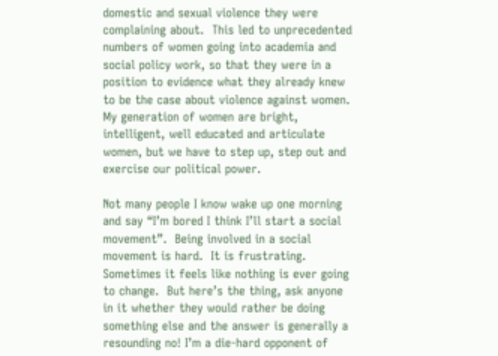domestic and sexual violence they were complaining about.  This led to unprecedented numbers of women going into academia and social policy work, so that they were in a position to evidence what they already knew to be the case about violence against women.  My generation of women are bright, intelligent, well educated and articulate women, but we have to step up, step out and exercise our political power.

Not many people I know wake up one morning and say “I’m bored I think I’ll start a social movement”.  Being involved in a social movement is hard.  It is frustrating.  Sometimes it feels like nothing is ever going to change.  But here’s the thing, ask anyone in it whether they would rather be doing something else and the answer is generally a resounding no! I’m a die-hard opponent of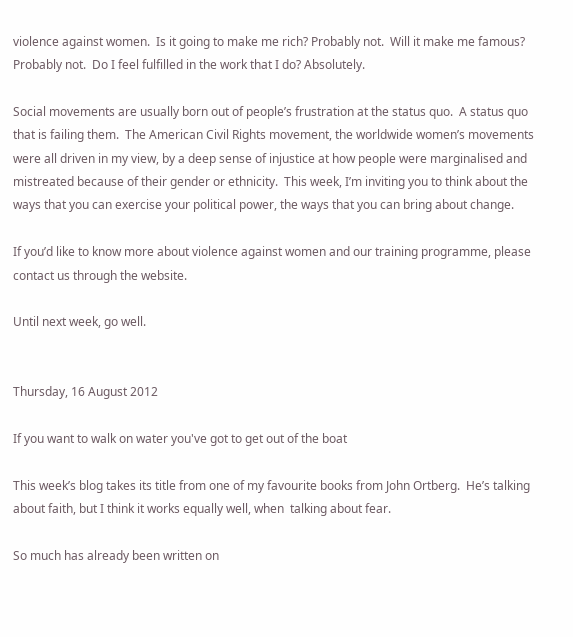violence against women.  Is it going to make me rich? Probably not.  Will it make me famous? Probably not.  Do I feel fulfilled in the work that I do? Absolutely.

Social movements are usually born out of people’s frustration at the status quo.  A status quo that is failing them.  The American Civil Rights movement, the worldwide women’s movements were all driven in my view, by a deep sense of injustice at how people were marginalised and mistreated because of their gender or ethnicity.  This week, I’m inviting you to think about the ways that you can exercise your political power, the ways that you can bring about change.

If you’d like to know more about violence against women and our training programme, please contact us through the website.

Until next week, go well.


Thursday, 16 August 2012

If you want to walk on water you've got to get out of the boat

This week’s blog takes its title from one of my favourite books from John Ortberg.  He’s talking about faith, but I think it works equally well, when  talking about fear.

So much has already been written on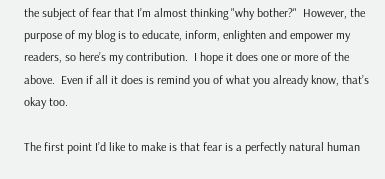the subject of fear that I’m almost thinking "why bother?"  However, the purpose of my blog is to educate, inform, enlighten and empower my readers, so here’s my contribution.  I hope it does one or more of the above.  Even if all it does is remind you of what you already know, that’s okay too.

The first point I’d like to make is that fear is a perfectly natural human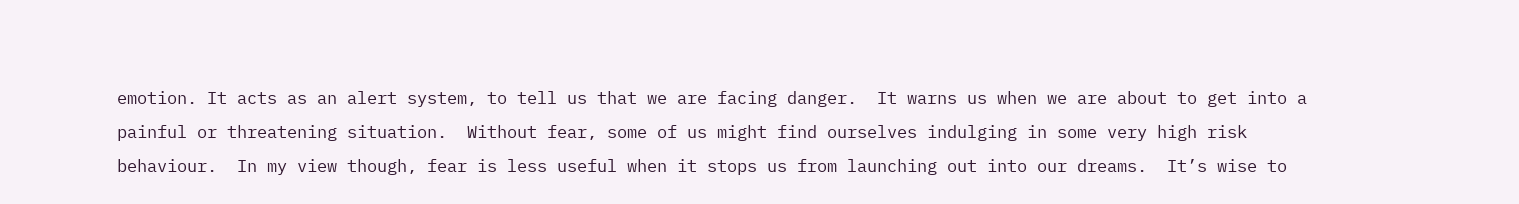emotion. It acts as an alert system, to tell us that we are facing danger.  It warns us when we are about to get into a painful or threatening situation.  Without fear, some of us might find ourselves indulging in some very high risk behaviour.  In my view though, fear is less useful when it stops us from launching out into our dreams.  It’s wise to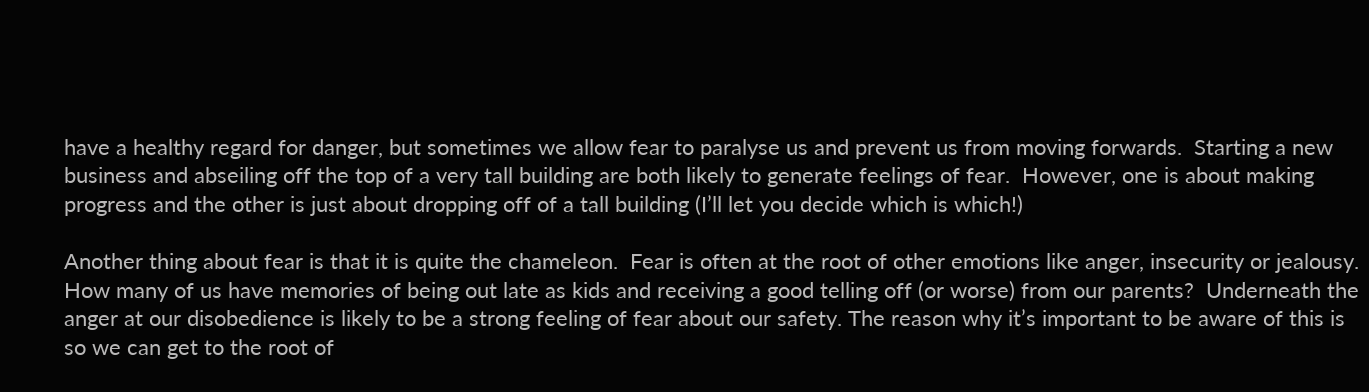have a healthy regard for danger, but sometimes we allow fear to paralyse us and prevent us from moving forwards.  Starting a new business and abseiling off the top of a very tall building are both likely to generate feelings of fear.  However, one is about making progress and the other is just about dropping off of a tall building (I’ll let you decide which is which!)

Another thing about fear is that it is quite the chameleon.  Fear is often at the root of other emotions like anger, insecurity or jealousy. How many of us have memories of being out late as kids and receiving a good telling off (or worse) from our parents?  Underneath the anger at our disobedience is likely to be a strong feeling of fear about our safety. The reason why it’s important to be aware of this is so we can get to the root of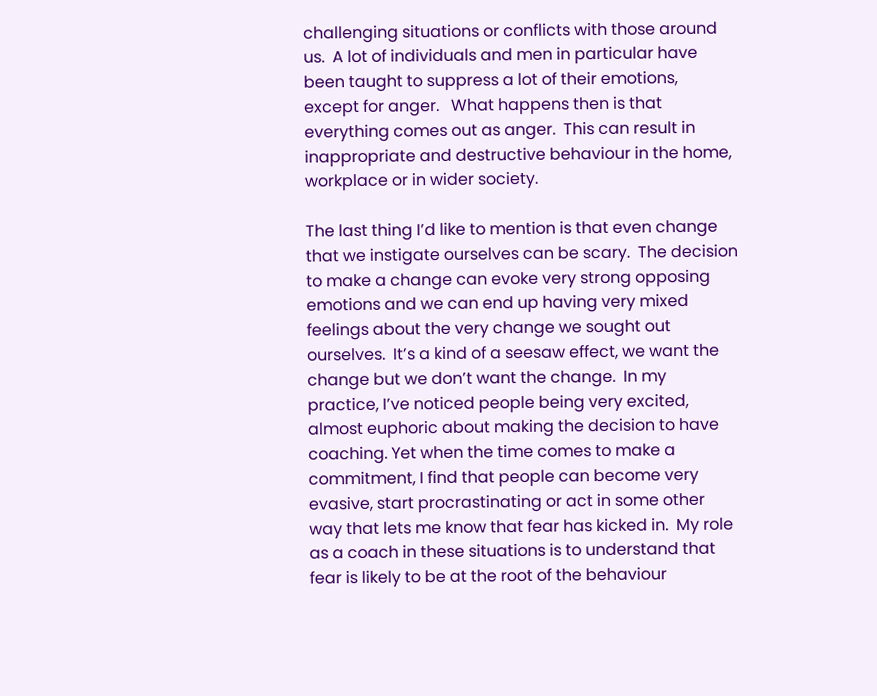challenging situations or conflicts with those around us.  A lot of individuals and men in particular have been taught to suppress a lot of their emotions, except for anger.   What happens then is that everything comes out as anger.  This can result in inappropriate and destructive behaviour in the home, workplace or in wider society.

The last thing I’d like to mention is that even change that we instigate ourselves can be scary.  The decision to make a change can evoke very strong opposing emotions and we can end up having very mixed feelings about the very change we sought out ourselves.  It’s a kind of a seesaw effect, we want the change but we don’t want the change.  In my practice, I’ve noticed people being very excited, almost euphoric about making the decision to have coaching. Yet when the time comes to make a commitment, I find that people can become very evasive, start procrastinating or act in some other way that lets me know that fear has kicked in.  My role as a coach in these situations is to understand that fear is likely to be at the root of the behaviour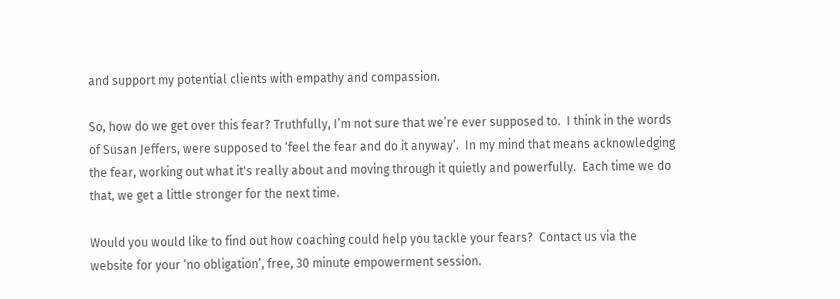and support my potential clients with empathy and compassion.

So, how do we get over this fear? Truthfully, I’m not sure that we’re ever supposed to.  I think in the words of Susan Jeffers, were supposed to ‘feel the fear and do it anyway’.  In my mind that means acknowledging the fear, working out what it's really about and moving through it quietly and powerfully.  Each time we do that, we get a little stronger for the next time.

Would you would like to find out how coaching could help you tackle your fears?  Contact us via the website for your ‘no obligation’, free, 30 minute empowerment session.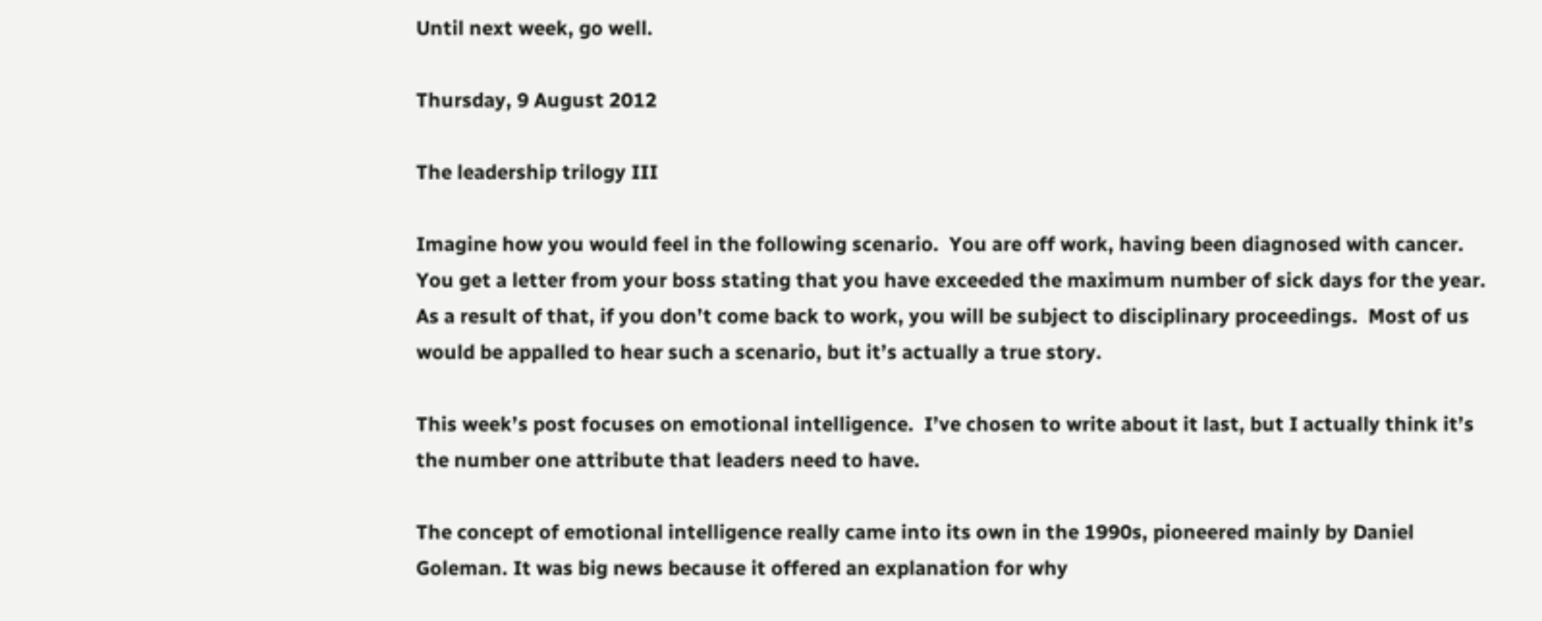Until next week, go well.

Thursday, 9 August 2012

The leadership trilogy III

Imagine how you would feel in the following scenario.  You are off work, having been diagnosed with cancer.  You get a letter from your boss stating that you have exceeded the maximum number of sick days for the year.  As a result of that, if you don’t come back to work, you will be subject to disciplinary proceedings.  Most of us would be appalled to hear such a scenario, but it’s actually a true story.

This week’s post focuses on emotional intelligence.  I’ve chosen to write about it last, but I actually think it’s the number one attribute that leaders need to have.

The concept of emotional intelligence really came into its own in the 1990s, pioneered mainly by Daniel Goleman. It was big news because it offered an explanation for why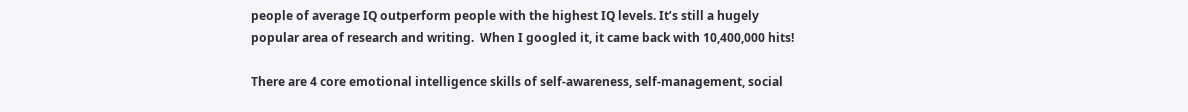people of average IQ outperform people with the highest IQ levels. It’s still a hugely popular area of research and writing.  When I googled it, it came back with 10,400,000 hits!

There are 4 core emotional intelligence skills of self-awareness, self-management, social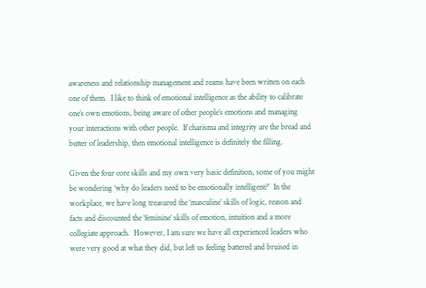awareness and relationship management and reams have been written on each one of them.  I like to think of emotional intelligence as the ability to calibrate one’s own emotions, being aware of other people’s emotions and managing your interactions with other people.  If charisma and integrity are the bread and butter of leadership, then emotional intelligence is definitely the filling.

Given the four core skills and my own very basic definition, some of you might be wondering ‘why do leaders need to be emotionally intelligent?’  In the workplace, we have long treasured the ‘masculine’ skills of logic, reason and facts and discounted the ‘feminine’ skills of emotion, intuition and a more collegiate approach.  However, I am sure we have all experienced leaders who were very good at what they did, but left us feeling battered and bruised in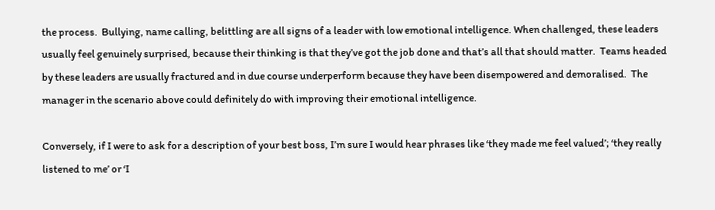the process.  Bullying, name calling, belittling are all signs of a leader with low emotional intelligence. When challenged, these leaders usually feel genuinely surprised, because their thinking is that they’ve got the job done and that’s all that should matter.  Teams headed by these leaders are usually fractured and in due course underperform because they have been disempowered and demoralised.  The manager in the scenario above could definitely do with improving their emotional intelligence.

Conversely, if I were to ask for a description of your best boss, I’m sure I would hear phrases like ‘they made me feel valued’; ‘they really listened to me’ or ‘I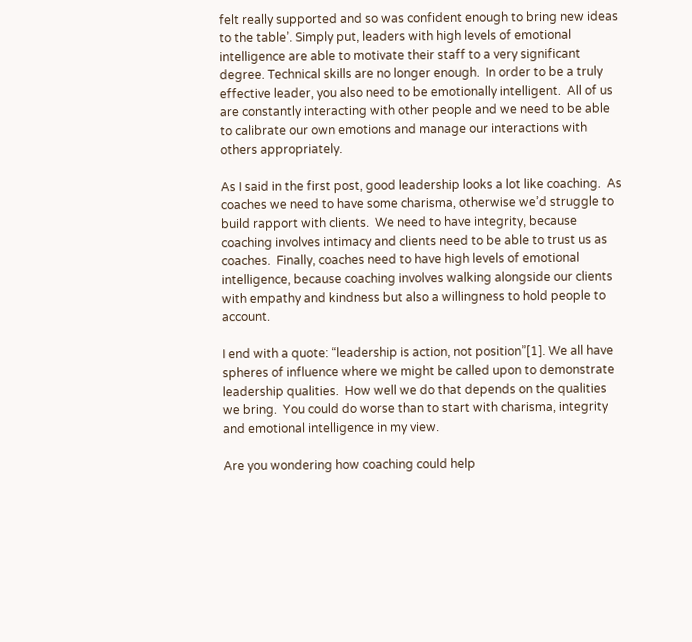felt really supported and so was confident enough to bring new ideas to the table’. Simply put, leaders with high levels of emotional intelligence are able to motivate their staff to a very significant degree. Technical skills are no longer enough.  In order to be a truly effective leader, you also need to be emotionally intelligent.  All of us are constantly interacting with other people and we need to be able to calibrate our own emotions and manage our interactions with others appropriately.

As I said in the first post, good leadership looks a lot like coaching.  As coaches we need to have some charisma, otherwise we’d struggle to build rapport with clients.  We need to have integrity, because coaching involves intimacy and clients need to be able to trust us as coaches.  Finally, coaches need to have high levels of emotional intelligence, because coaching involves walking alongside our clients with empathy and kindness but also a willingness to hold people to account.

I end with a quote: “leadership is action, not position”[1]. We all have spheres of influence where we might be called upon to demonstrate leadership qualities.  How well we do that depends on the qualities we bring.  You could do worse than to start with charisma, integrity and emotional intelligence in my view.

Are you wondering how coaching could help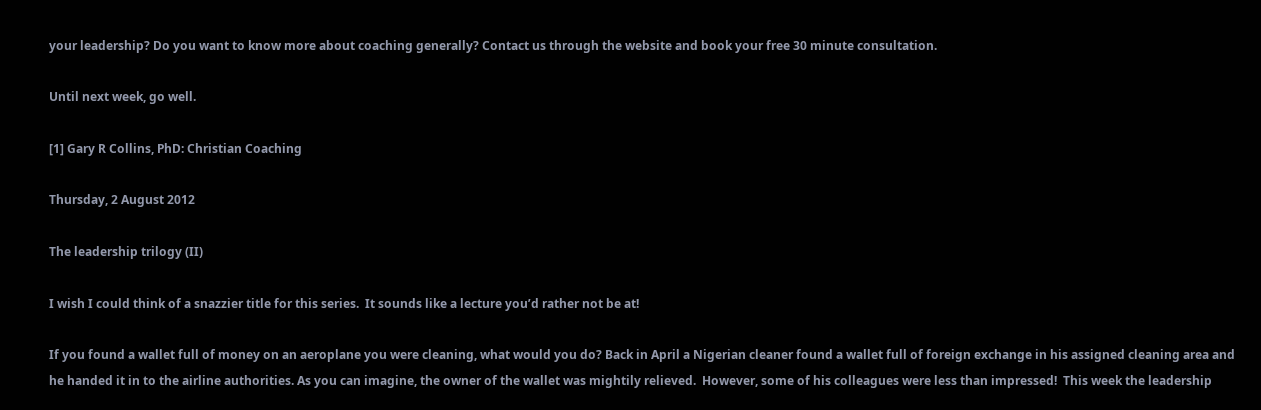your leadership? Do you want to know more about coaching generally? Contact us through the website and book your free 30 minute consultation.

Until next week, go well.

[1] Gary R Collins, PhD: Christian Coaching

Thursday, 2 August 2012

The leadership trilogy (II)

I wish I could think of a snazzier title for this series.  It sounds like a lecture you’d rather not be at!

If you found a wallet full of money on an aeroplane you were cleaning, what would you do? Back in April a Nigerian cleaner found a wallet full of foreign exchange in his assigned cleaning area and he handed it in to the airline authorities. As you can imagine, the owner of the wallet was mightily relieved.  However, some of his colleagues were less than impressed!  This week the leadership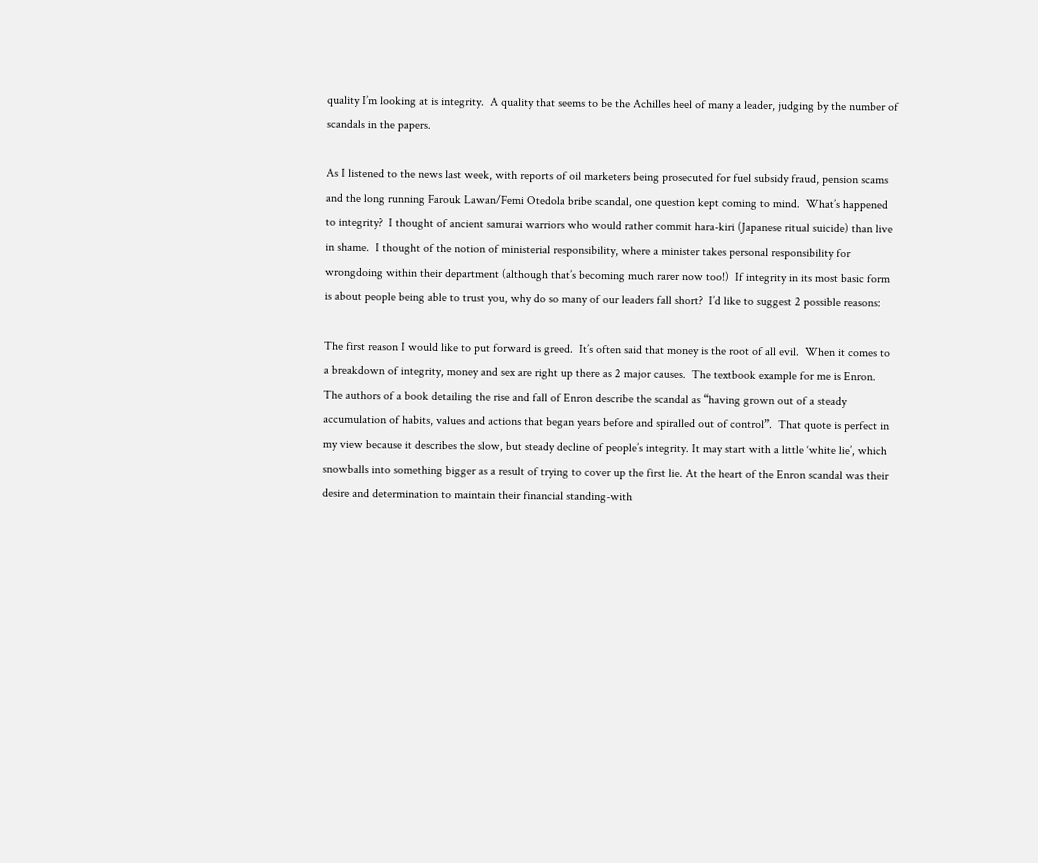quality I’m looking at is integrity.  A quality that seems to be the Achilles heel of many a leader, judging by the number of scandals in the papers.

As I listened to the news last week, with reports of oil marketers being prosecuted for fuel subsidy fraud, pension scams and the long running Farouk Lawan/Femi Otedola bribe scandal, one question kept coming to mind.  What’s happened to integrity?  I thought of ancient samurai warriors who would rather commit hara-kiri (Japanese ritual suicide) than live in shame.  I thought of the notion of ministerial responsibility, where a minister takes personal responsibility for wrongdoing within their department (although that’s becoming much rarer now too!)  If integrity in its most basic form is about people being able to trust you, why do so many of our leaders fall short?  I’d like to suggest 2 possible reasons:

The first reason I would like to put forward is greed.  It’s often said that money is the root of all evil.  When it comes to a breakdown of integrity, money and sex are right up there as 2 major causes.  The textbook example for me is Enron.  The authors of a book detailing the rise and fall of Enron describe the scandal as “having grown out of a steady accumulation of habits, values and actions that began years before and spiralled out of control”.  That quote is perfect in my view because it describes the slow, but steady decline of people’s integrity. It may start with a little ‘white lie’, which snowballs into something bigger as a result of trying to cover up the first lie. At the heart of the Enron scandal was their desire and determination to maintain their financial standing-with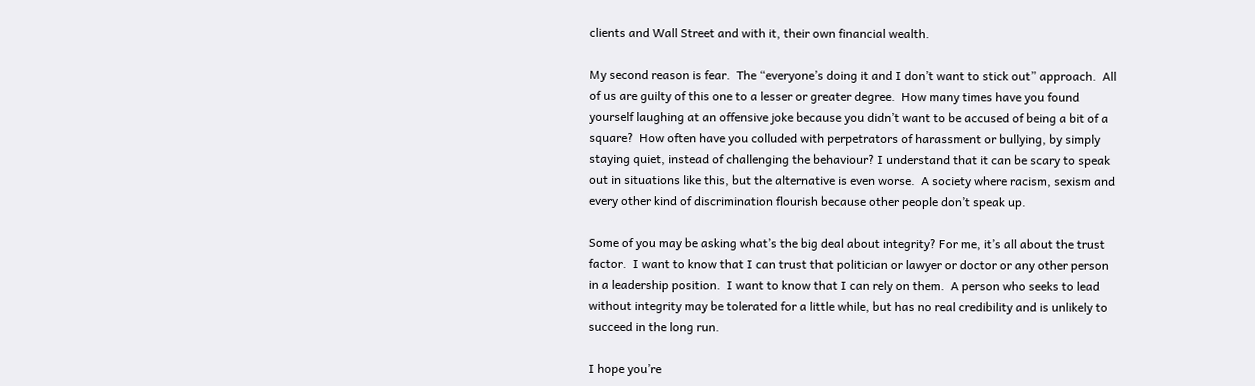clients and Wall Street and with it, their own financial wealth.

My second reason is fear.  The “everyone’s doing it and I don’t want to stick out” approach.  All of us are guilty of this one to a lesser or greater degree.  How many times have you found yourself laughing at an offensive joke because you didn’t want to be accused of being a bit of a square?  How often have you colluded with perpetrators of harassment or bullying, by simply staying quiet, instead of challenging the behaviour? I understand that it can be scary to speak out in situations like this, but the alternative is even worse.  A society where racism, sexism and every other kind of discrimination flourish because other people don’t speak up.

Some of you may be asking what’s the big deal about integrity? For me, it’s all about the trust factor.  I want to know that I can trust that politician or lawyer or doctor or any other person in a leadership position.  I want to know that I can rely on them.  A person who seeks to lead without integrity may be tolerated for a little while, but has no real credibility and is unlikely to succeed in the long run.

I hope you’re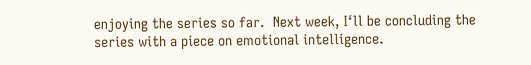enjoying the series so far.  Next week, I‘ll be concluding the series with a piece on emotional intelligence.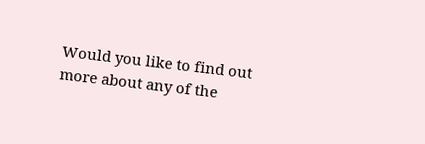Would you like to find out more about any of the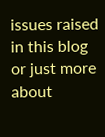issues raised in this blog or just more about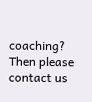coaching? Then please contact us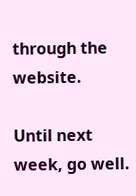through the website.

Until next week, go well.